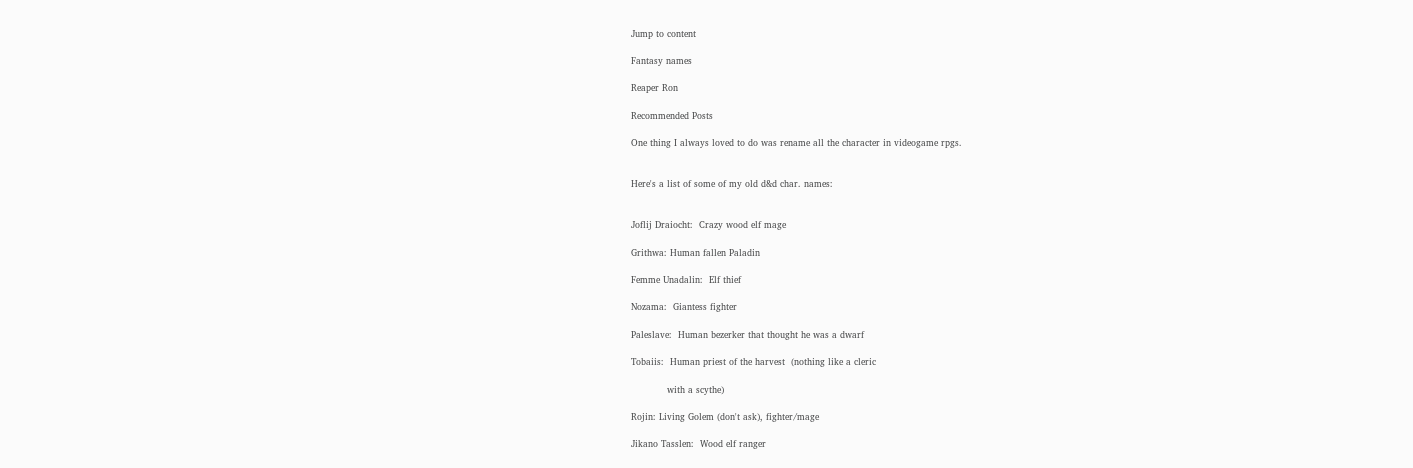Jump to content

Fantasy names

Reaper Ron

Recommended Posts

One thing I always loved to do was rename all the character in videogame rpgs.


Here's a list of some of my old d&d char. names:


Joflij Draiocht:  Crazy wood elf mage

Grithwa: Human fallen Paladin

Femme Unadalin:  Elf thief

Nozama:  Giantess fighter

Paleslave:  Human bezerker that thought he was a dwarf

Tobaiis:  Human priest of the harvest  (nothing like a cleric

            with a scythe)

Rojin: Living Golem (don't ask), fighter/mage

Jikano Tasslen:  Wood elf ranger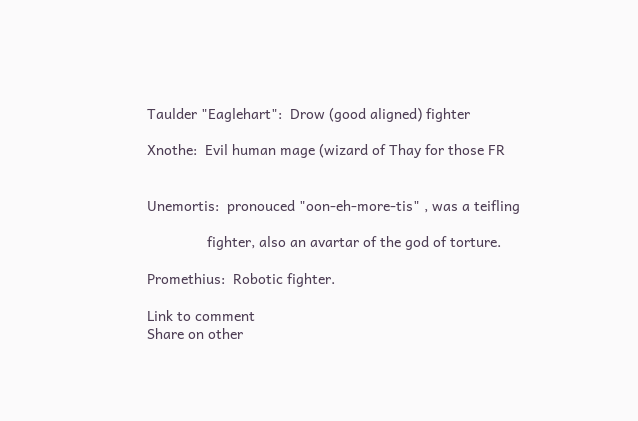Taulder "Eaglehart":  Drow (good aligned) fighter

Xnothe:  Evil human mage (wizard of Thay for those FR


Unemortis:  pronouced "oon-eh-more-tis" , was a teifling

               fighter, also an avartar of the god of torture.

Promethius:  Robotic fighter.

Link to comment
Share on other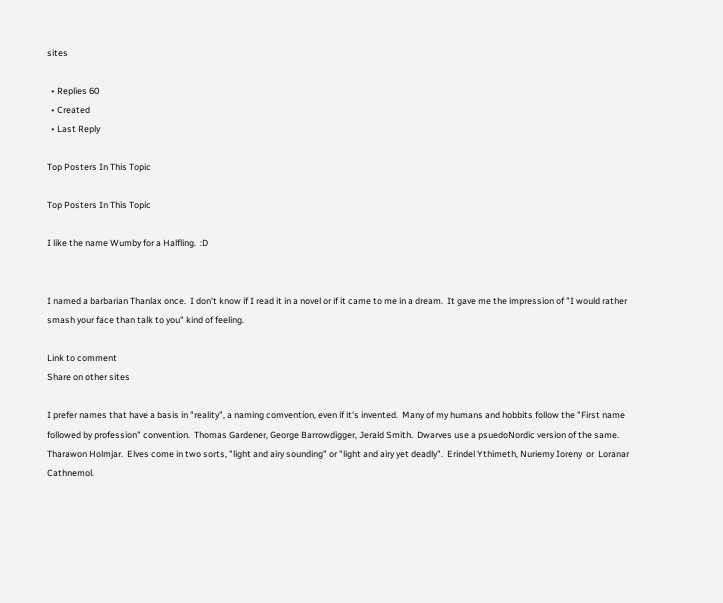sites

  • Replies 60
  • Created
  • Last Reply

Top Posters In This Topic

Top Posters In This Topic

I like the name Wumby for a Halfling.  :D


I named a barbarian Thanlax once.  I don't know if I read it in a novel or if it came to me in a dream.  It gave me the impression of "I would rather smash your face than talk to you" kind of feeling.

Link to comment
Share on other sites

I prefer names that have a basis in "reality", a naming comvention, even if it's invented.  Many of my humans and hobbits follow the "First name followed by profession" convention.  Thomas Gardener, George Barrowdigger, Jerald Smith.  Dwarves use a psuedoNordic version of the same. Tharawon Holmjar.  Elves come in two sorts, "light and airy sounding" or "light and airy yet deadly".  Erindel Ythimeth, Nuriemy Ioreny  or  Loranar Cathnemol.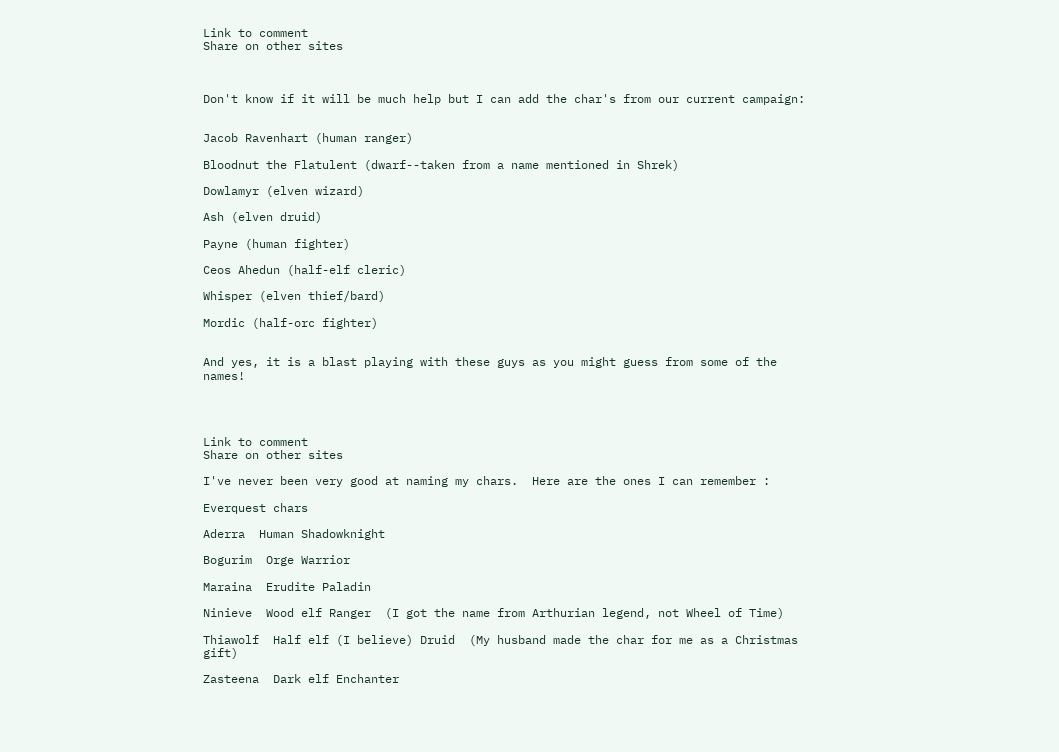Link to comment
Share on other sites



Don't know if it will be much help but I can add the char's from our current campaign:


Jacob Ravenhart (human ranger)

Bloodnut the Flatulent (dwarf--taken from a name mentioned in Shrek)

Dowlamyr (elven wizard)

Ash (elven druid)

Payne (human fighter)

Ceos Ahedun (half-elf cleric)

Whisper (elven thief/bard)

Mordic (half-orc fighter)


And yes, it is a blast playing with these guys as you might guess from some of the names!




Link to comment
Share on other sites

I've never been very good at naming my chars.  Here are the ones I can remember :

Everquest chars

Aderra  Human Shadowknight

Bogurim  Orge Warrior

Maraina  Erudite Paladin

Ninieve  Wood elf Ranger  (I got the name from Arthurian legend, not Wheel of Time)

Thiawolf  Half elf (I believe) Druid  (My husband made the char for me as a Christmas gift)

Zasteena  Dark elf Enchanter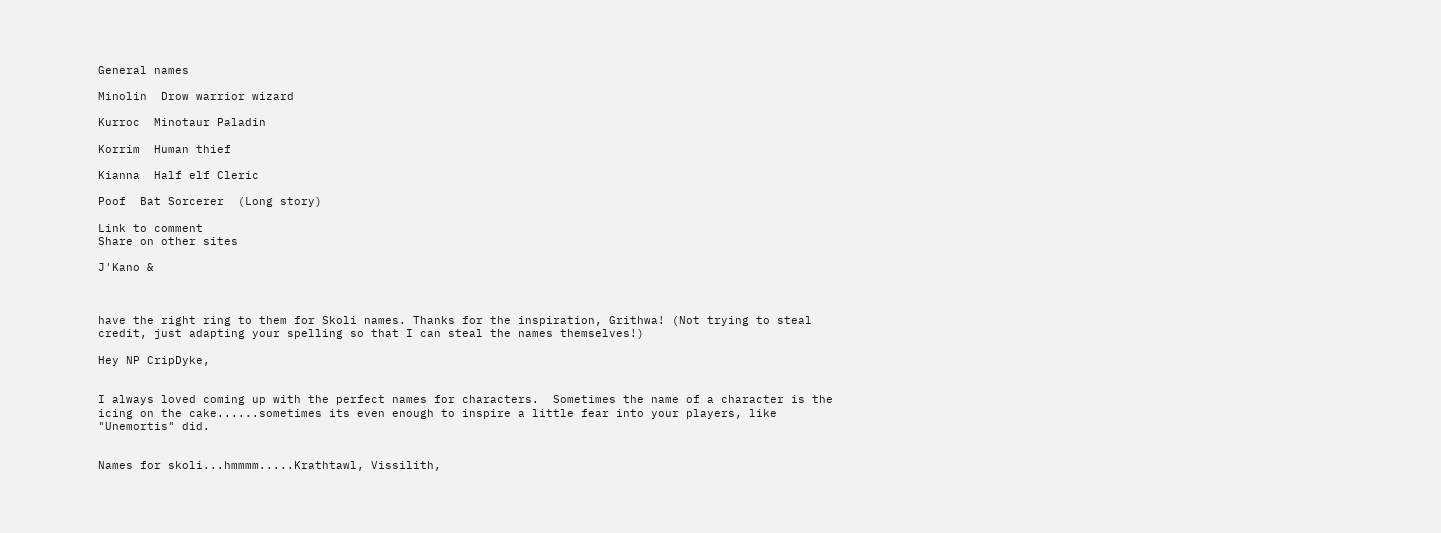General names

Minolin  Drow warrior wizard

Kurroc  Minotaur Paladin

Korrim  Human thief

Kianna  Half elf Cleric

Poof  Bat Sorcerer  (Long story)

Link to comment
Share on other sites

J'Kano &



have the right ring to them for Skoli names. Thanks for the inspiration, Grithwa! (Not trying to steal credit, just adapting your spelling so that I can steal the names themselves!)

Hey NP CripDyke,


I always loved coming up with the perfect names for characters.  Sometimes the name of a character is the icing on the cake......sometimes its even enough to inspire a little fear into your players, like "Unemortis" did.


Names for skoli...hmmmm.....Krathtawl, Vissilith,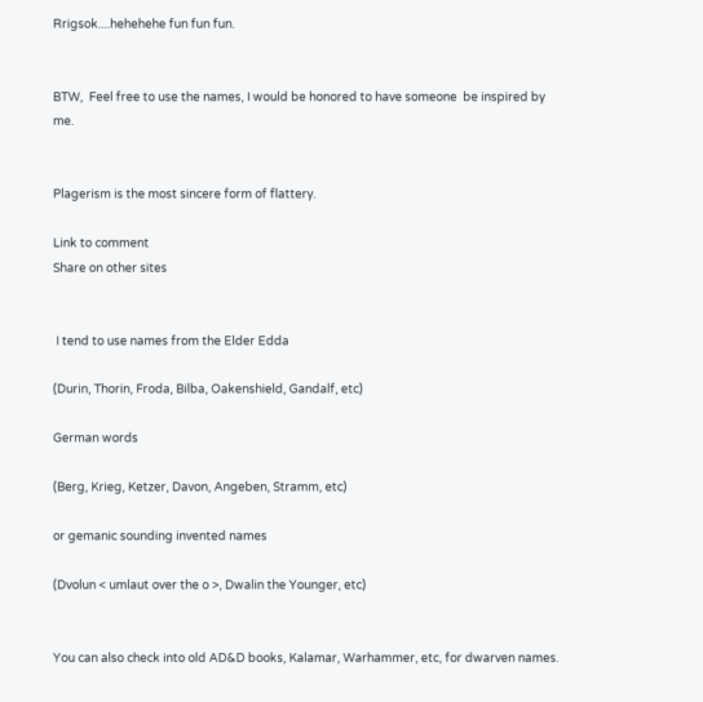Rrigsok....hehehehe fun fun fun.


BTW,  Feel free to use the names, I would be honored to have someone  be inspired by me.


Plagerism is the most sincere form of flattery.

Link to comment
Share on other sites


 I tend to use names from the Elder Edda

(Durin, Thorin, Froda, Bilba, Oakenshield, Gandalf, etc)

German words

(Berg, Krieg, Ketzer, Davon, Angeben, Stramm, etc)

or gemanic sounding invented names

(Dvolun < umlaut over the o >, Dwalin the Younger, etc)


You can also check into old AD&D books, Kalamar, Warhammer, etc, for dwarven names.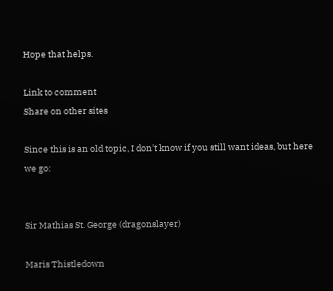Hope that helps.

Link to comment
Share on other sites

Since this is an old topic, I don't know if you still want ideas, but here we go:


Sir Mathias St. George (dragonslayer)

Maris Thistledown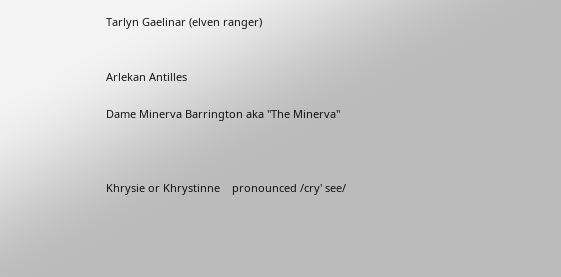Tarlyn Gaelinar (elven ranger)


Arlekan Antilles

Dame Minerva Barrington aka "The Minerva"



Khrysie or Khrystinne    pronounced /cry' see/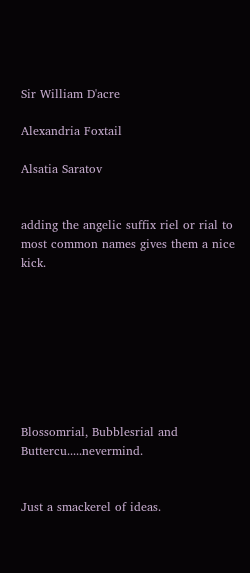Sir William D'acre

Alexandria Foxtail

Alsatia Saratov


adding the angelic suffix riel or rial to most common names gives them a nice kick.








Blossomrial, Bubblesrial and Buttercu.....nevermind.


Just a smackerel of ideas.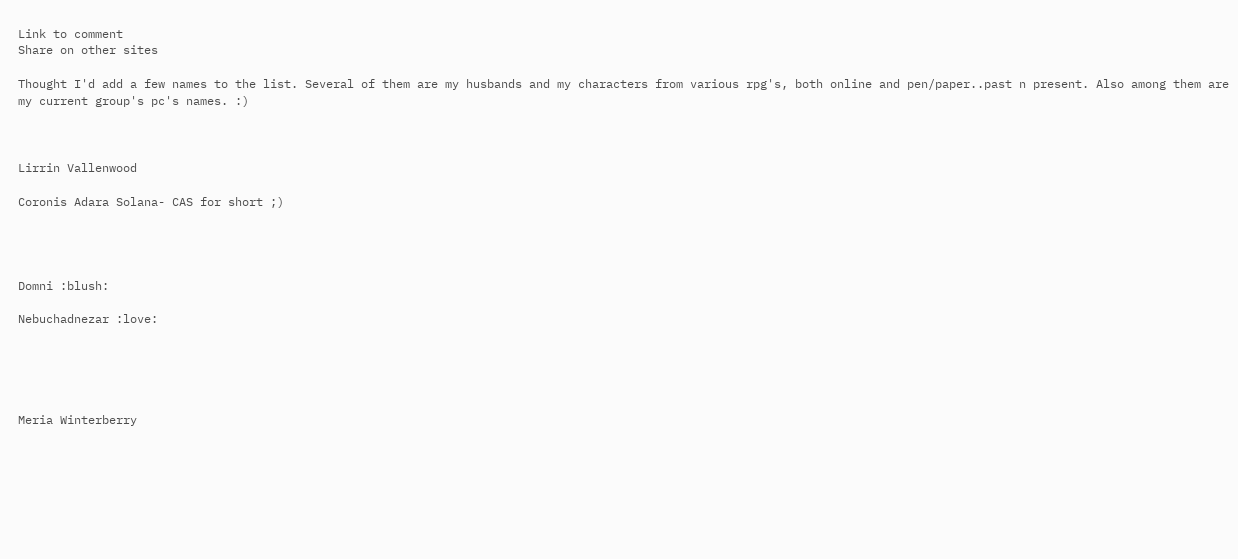Link to comment
Share on other sites

Thought I'd add a few names to the list. Several of them are my husbands and my characters from various rpg's, both online and pen/paper..past n present. Also among them are my current group's pc's names. :)



Lirrin Vallenwood

Coronis Adara Solana- CAS for short ;)




Domni :blush:

Nebuchadnezar :love:





Meria Winterberry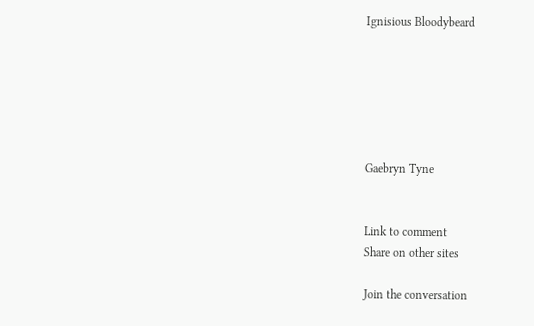Ignisious Bloodybeard






Gaebryn Tyne


Link to comment
Share on other sites

Join the conversation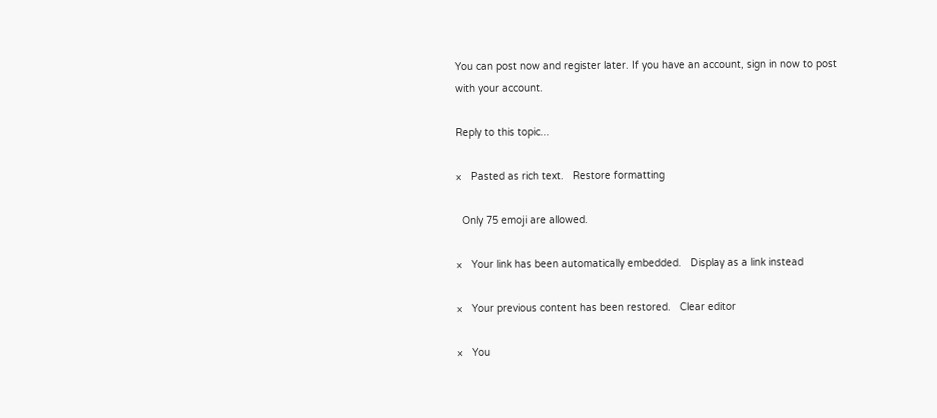You can post now and register later. If you have an account, sign in now to post with your account.

Reply to this topic...

×   Pasted as rich text.   Restore formatting

  Only 75 emoji are allowed.

×   Your link has been automatically embedded.   Display as a link instead

×   Your previous content has been restored.   Clear editor

×   You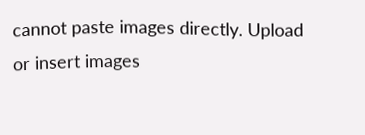cannot paste images directly. Upload or insert images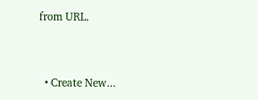from URL.


  • Create New...